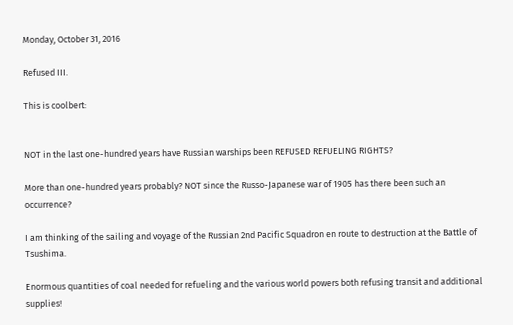Monday, October 31, 2016

Refused III.

This is coolbert:


NOT in the last one-hundred years have Russian warships been REFUSED REFUELING RIGHTS?

More than one-hundred years probably? NOT since the Russo-Japanese war of 1905 has there been such an occurrence?

I am thinking of the sailing and voyage of the Russian 2nd Pacific Squadron en route to destruction at the Battle of Tsushima.

Enormous quantities of coal needed for refueling and the various world powers both refusing transit and additional supplies!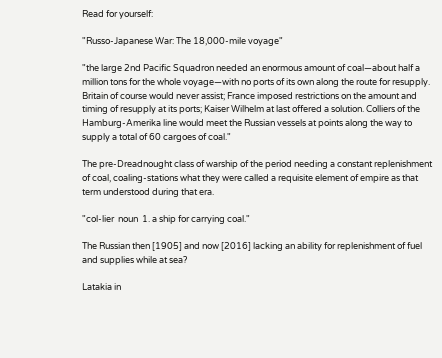Read for yourself:

"Russo-Japanese War: The 18,000-mile voyage"

"the large 2nd Pacific Squadron needed an enormous amount of coal—about half a million tons for the whole voyage—with no ports of its own along the route for resupply. Britain of course would never assist; France imposed restrictions on the amount and timing of resupply at its ports; Kaiser Wilhelm at last offered a solution. Colliers of the Hamburg-Amerika line would meet the Russian vessels at points along the way to supply a total of 60 cargoes of coal."

The pre-Dreadnought class of warship of the period needing a constant replenishment of coal, coaling-stations what they were called a requisite element of empire as that term understood during that era.

"col-lier  noun  1. a ship for carrying coal."

The Russian then [1905] and now [2016] lacking an ability for replenishment of fuel and supplies while at sea?

Latakia in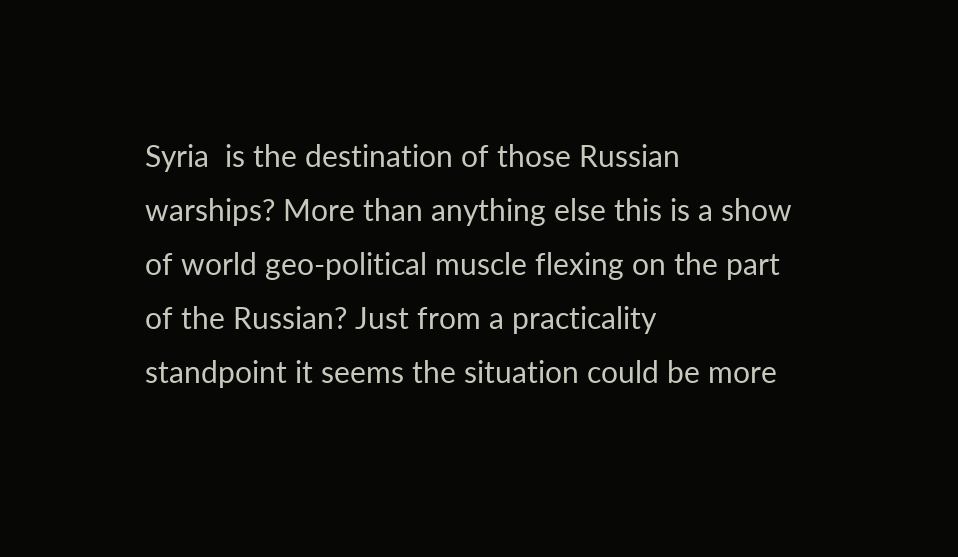Syria  is the destination of those Russian warships? More than anything else this is a show of world geo-political muscle flexing on the part of the Russian? Just from a practicality standpoint it seems the situation could be more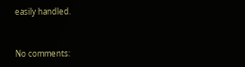easily handled.


No comments: